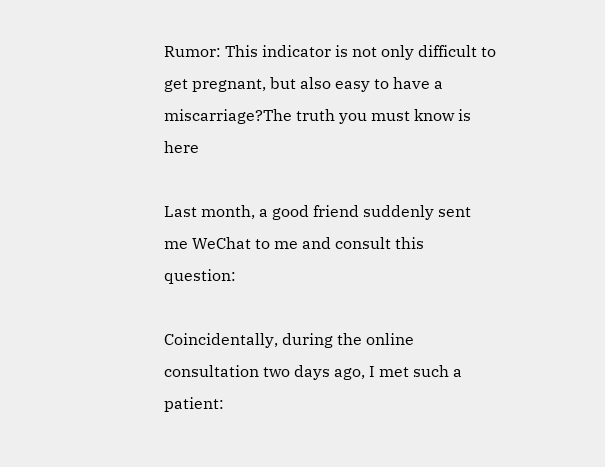Rumor: This indicator is not only difficult to get pregnant, but also easy to have a miscarriage?The truth you must know is here

Last month, a good friend suddenly sent me WeChat to me and consult this question:

Coincidentally, during the online consultation two days ago, I met such a patient: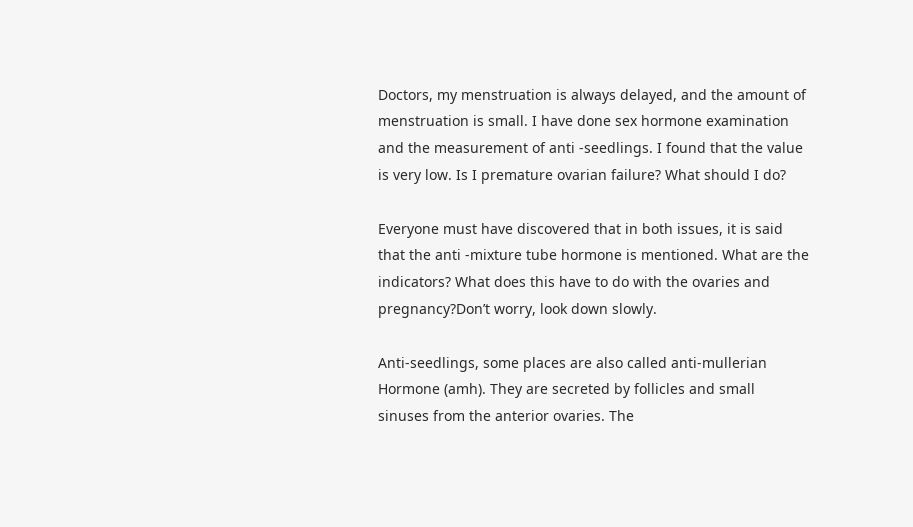Doctors, my menstruation is always delayed, and the amount of menstruation is small. I have done sex hormone examination and the measurement of anti -seedlings. I found that the value is very low. Is I premature ovarian failure? What should I do?

Everyone must have discovered that in both issues, it is said that the anti -mixture tube hormone is mentioned. What are the indicators? What does this have to do with the ovaries and pregnancy?Don’t worry, look down slowly.

Anti-seedlings, some places are also called anti-mullerian Hormone (amh). They are secreted by follicles and small sinuses from the anterior ovaries. The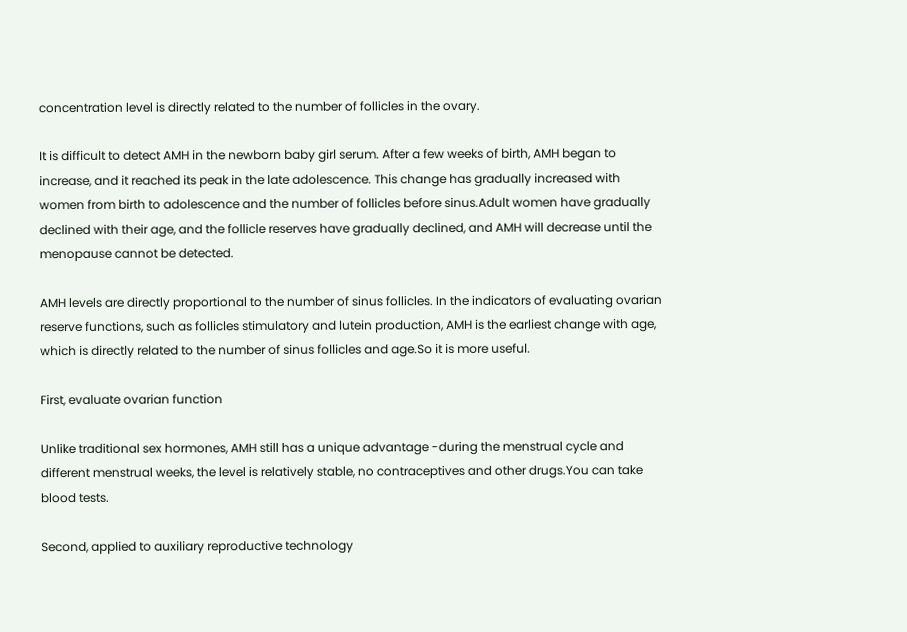concentration level is directly related to the number of follicles in the ovary.

It is difficult to detect AMH in the newborn baby girl serum. After a few weeks of birth, AMH began to increase, and it reached its peak in the late adolescence. This change has gradually increased with women from birth to adolescence and the number of follicles before sinus.Adult women have gradually declined with their age, and the follicle reserves have gradually declined, and AMH will decrease until the menopause cannot be detected.

AMH levels are directly proportional to the number of sinus follicles. In the indicators of evaluating ovarian reserve functions, such as follicles stimulatory and lutein production, AMH is the earliest change with age, which is directly related to the number of sinus follicles and age.So it is more useful.

First, evaluate ovarian function

Unlike traditional sex hormones, AMH still has a unique advantage -during the menstrual cycle and different menstrual weeks, the level is relatively stable, no contraceptives and other drugs.You can take blood tests.

Second, applied to auxiliary reproductive technology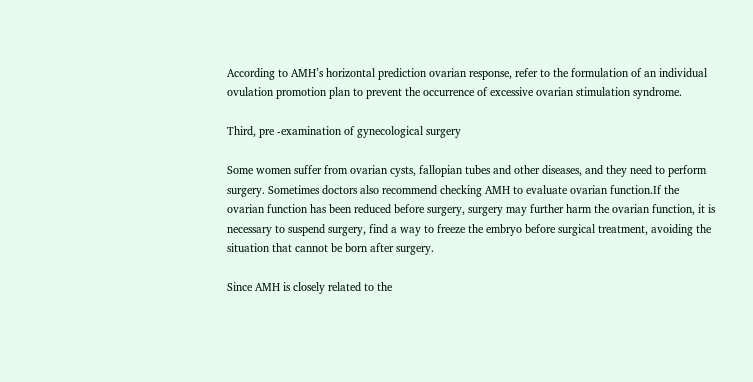According to AMH’s horizontal prediction ovarian response, refer to the formulation of an individual ovulation promotion plan to prevent the occurrence of excessive ovarian stimulation syndrome.

Third, pre -examination of gynecological surgery

Some women suffer from ovarian cysts, fallopian tubes and other diseases, and they need to perform surgery. Sometimes doctors also recommend checking AMH to evaluate ovarian function.If the ovarian function has been reduced before surgery, surgery may further harm the ovarian function, it is necessary to suspend surgery, find a way to freeze the embryo before surgical treatment, avoiding the situation that cannot be born after surgery.

Since AMH is closely related to the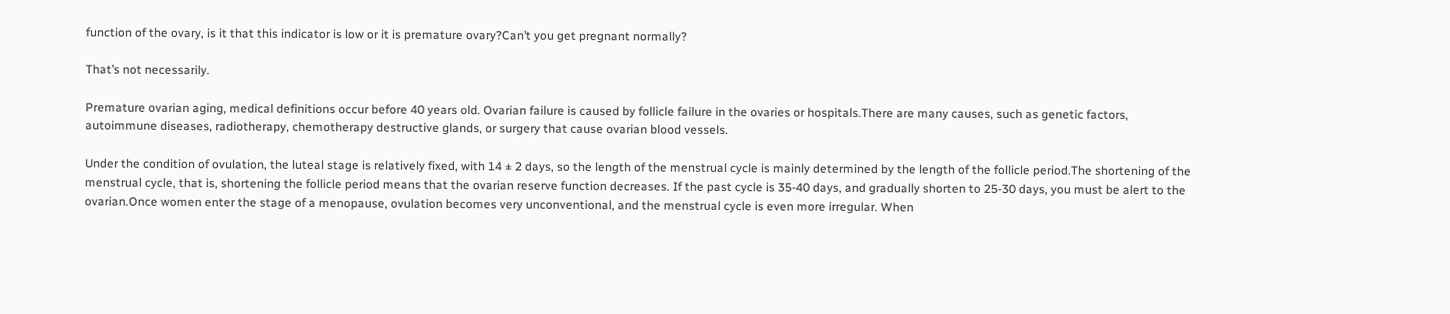function of the ovary, is it that this indicator is low or it is premature ovary?Can’t you get pregnant normally?

That’s not necessarily.

Premature ovarian aging, medical definitions occur before 40 years old. Ovarian failure is caused by follicle failure in the ovaries or hospitals.There are many causes, such as genetic factors, autoimmune diseases, radiotherapy, chemotherapy destructive glands, or surgery that cause ovarian blood vessels.

Under the condition of ovulation, the luteal stage is relatively fixed, with 14 ± 2 days, so the length of the menstrual cycle is mainly determined by the length of the follicle period.The shortening of the menstrual cycle, that is, shortening the follicle period means that the ovarian reserve function decreases. If the past cycle is 35-40 days, and gradually shorten to 25-30 days, you must be alert to the ovarian.Once women enter the stage of a menopause, ovulation becomes very unconventional, and the menstrual cycle is even more irregular. When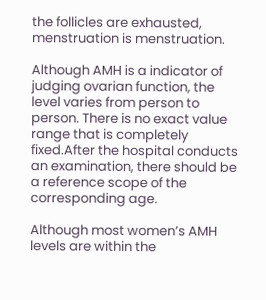the follicles are exhausted, menstruation is menstruation.

Although AMH is a indicator of judging ovarian function, the level varies from person to person. There is no exact value range that is completely fixed.After the hospital conducts an examination, there should be a reference scope of the corresponding age.

Although most women’s AMH levels are within the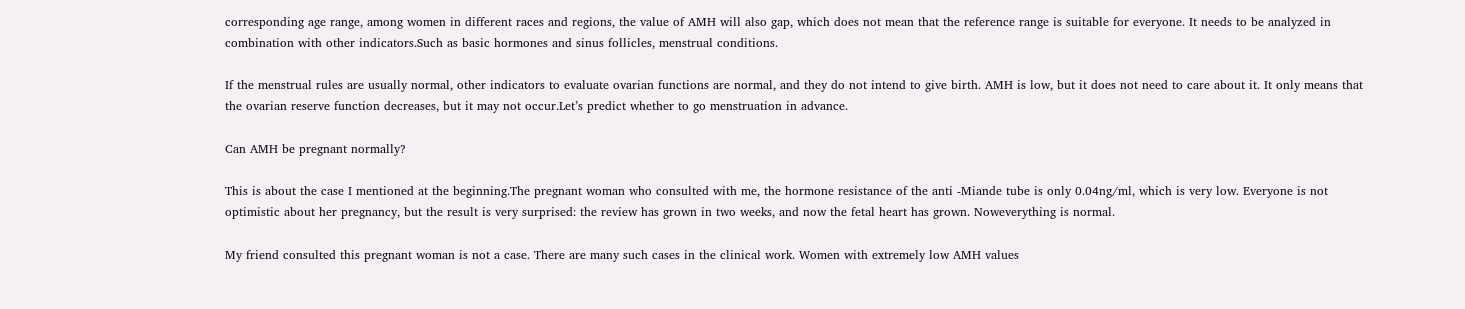corresponding age range, among women in different races and regions, the value of AMH will also gap, which does not mean that the reference range is suitable for everyone. It needs to be analyzed in combination with other indicators.Such as basic hormones and sinus follicles, menstrual conditions.

If the menstrual rules are usually normal, other indicators to evaluate ovarian functions are normal, and they do not intend to give birth. AMH is low, but it does not need to care about it. It only means that the ovarian reserve function decreases, but it may not occur.Let’s predict whether to go menstruation in advance.

Can AMH be pregnant normally?

This is about the case I mentioned at the beginning.The pregnant woman who consulted with me, the hormone resistance of the anti -Miande tube is only 0.04ng/ml, which is very low. Everyone is not optimistic about her pregnancy, but the result is very surprised: the review has grown in two weeks, and now the fetal heart has grown. Noweverything is normal.

My friend consulted this pregnant woman is not a case. There are many such cases in the clinical work. Women with extremely low AMH values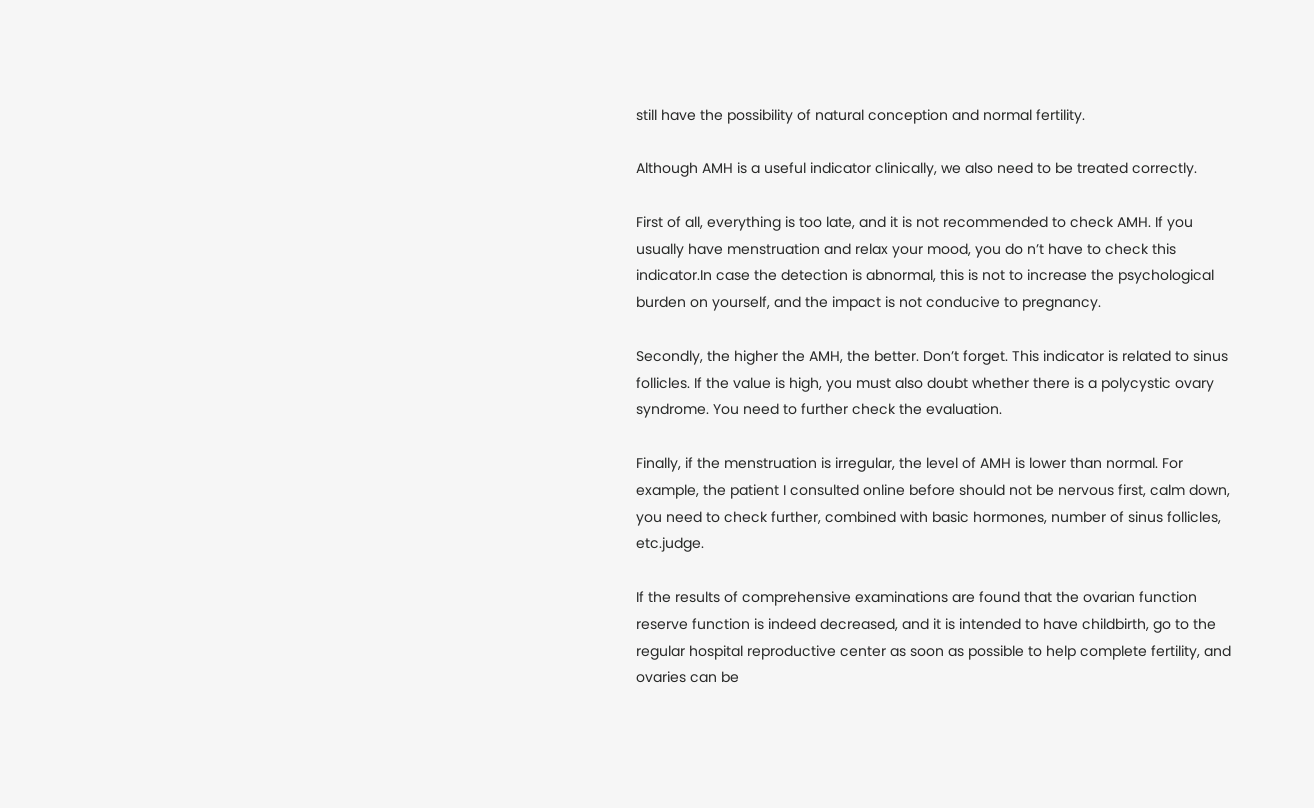still have the possibility of natural conception and normal fertility.

Although AMH is a useful indicator clinically, we also need to be treated correctly.

First of all, everything is too late, and it is not recommended to check AMH. If you usually have menstruation and relax your mood, you do n’t have to check this indicator.In case the detection is abnormal, this is not to increase the psychological burden on yourself, and the impact is not conducive to pregnancy.

Secondly, the higher the AMH, the better. Don’t forget. This indicator is related to sinus follicles. If the value is high, you must also doubt whether there is a polycystic ovary syndrome. You need to further check the evaluation.

Finally, if the menstruation is irregular, the level of AMH is lower than normal. For example, the patient I consulted online before should not be nervous first, calm down, you need to check further, combined with basic hormones, number of sinus follicles, etc.judge.

If the results of comprehensive examinations are found that the ovarian function reserve function is indeed decreased, and it is intended to have childbirth, go to the regular hospital reproductive center as soon as possible to help complete fertility, and ovaries can be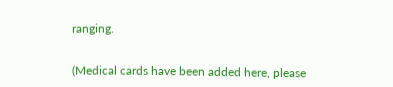ranging.


(Medical cards have been added here, please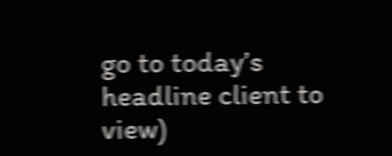go to today’s headline client to view)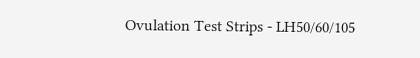Ovulation Test Strips - LH50/60/105